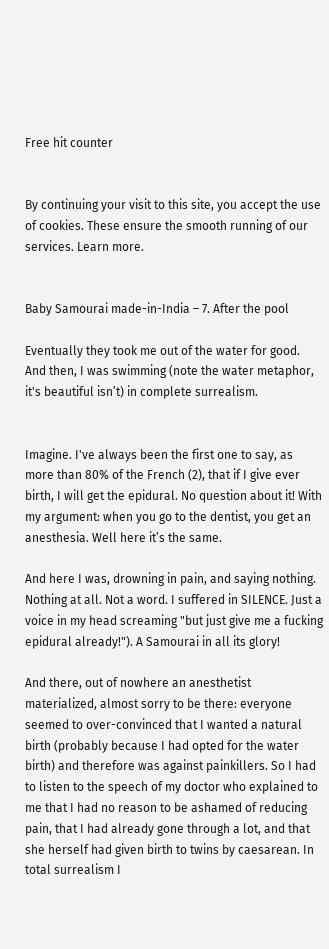Free hit counter


By continuing your visit to this site, you accept the use of cookies. These ensure the smooth running of our services. Learn more.


Baby Samourai made-in-India – 7. After the pool

Eventually they took me out of the water for good. And then, I was swimming (note the water metaphor, it's beautiful isn’t) in complete surrealism.


Imagine. I've always been the first one to say, as more than 80% of the French (2), that if I give ever birth, I will get the epidural. No question about it! With my argument: when you go to the dentist, you get an anesthesia. Well here it’s the same.

And here I was, drowning in pain, and saying nothing. Nothing at all. Not a word. I suffered in SILENCE. Just a voice in my head screaming "but just give me a fucking epidural already!"). A Samourai in all its glory!

And there, out of nowhere an anesthetist materialized, almost sorry to be there: everyone seemed to over-convinced that I wanted a natural birth (probably because I had opted for the water birth) and therefore was against painkillers. So I had to listen to the speech of my doctor who explained to me that I had no reason to be ashamed of reducing pain, that I had already gone through a lot, and that she herself had given birth to twins by caesarean. In total surrealism I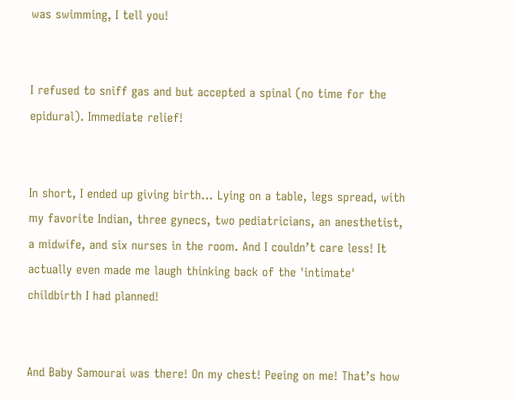was swimming, I tell you!


I refused to sniff gas and but accepted a spinal (no time for the epidural). Immediate relief!


In short, I ended up giving birth... Lying on a table, legs spread, with my favorite Indian, three gynecs, two pediatricians, an anesthetist, a midwife, and six nurses in the room. And I couldn’t care less! It actually even made me laugh thinking back of the 'intimate' childbirth I had planned!


And Baby Samourai was there! On my chest! Peeing on me! That’s how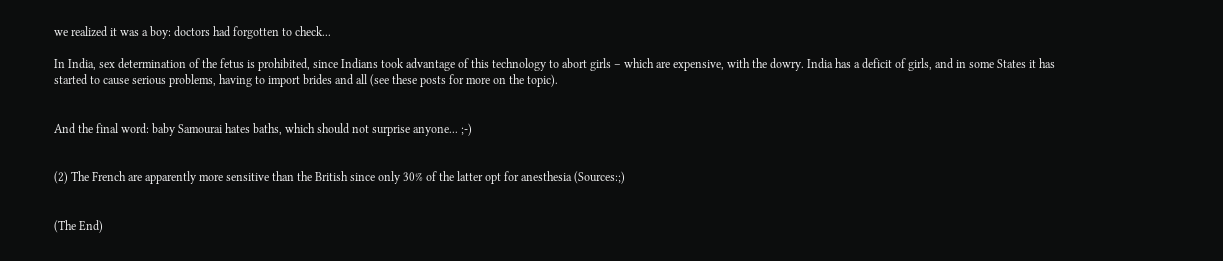we realized it was a boy: doctors had forgotten to check...

In India, sex determination of the fetus is prohibited, since Indians took advantage of this technology to abort girls – which are expensive, with the dowry. India has a deficit of girls, and in some States it has started to cause serious problems, having to import brides and all (see these posts for more on the topic).


And the final word: baby Samourai hates baths, which should not surprise anyone... ;-)


(2) The French are apparently more sensitive than the British since only 30% of the latter opt for anesthesia (Sources:;)


(The End)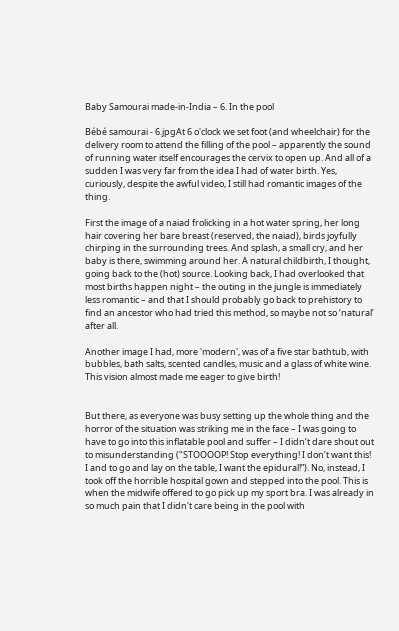Baby Samourai made-in-India – 6. In the pool

Bébé samourai - 6.jpgAt 6 o'clock we set foot (and wheelchair) for the delivery room to attend the filling of the pool – apparently the sound of running water itself encourages the cervix to open up. And all of a sudden I was very far from the idea I had of water birth. Yes, curiously, despite the awful video, I still had romantic images of the thing.

First the image of a naiad frolicking in a hot water spring, her long hair covering her bare breast (reserved, the naiad), birds joyfully chirping in the surrounding trees. And splash, a small cry, and her baby is there, swimming around her. A natural childbirth, I thought, going back to the (hot) source. Looking back, I had overlooked that most births happen night – the outing in the jungle is immediately less romantic – and that I should probably go back to prehistory to find an ancestor who had tried this method, so maybe not so ‘natural’ after all.

Another image I had, more 'modern', was of a five star bathtub, with bubbles, bath salts, scented candles, music and a glass of white wine. This vision almost made me eager to give birth!


But there, as everyone was busy setting up the whole thing and the horror of the situation was striking me in the face – I was going to have to go into this inflatable pool and suffer – I didn’t dare shout out to misunderstanding ("STOOOOP! Stop everything! I don’t want this! I and to go and lay on the table, I want the epidural!”). No, instead, I took off the horrible hospital gown and stepped into the pool. This is when the midwife offered to go pick up my sport bra. I was already in so much pain that I didn't care being in the pool with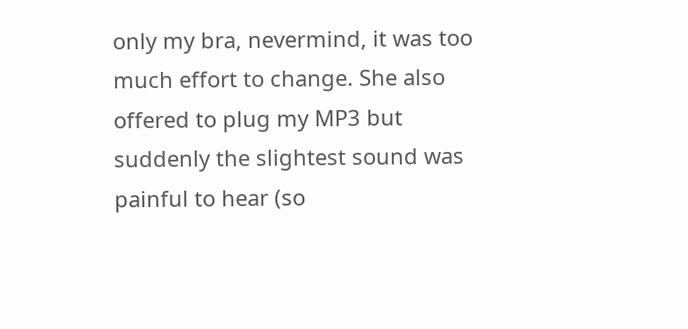only my bra, nevermind, it was too much effort to change. She also offered to plug my MP3 but suddenly the slightest sound was painful to hear (so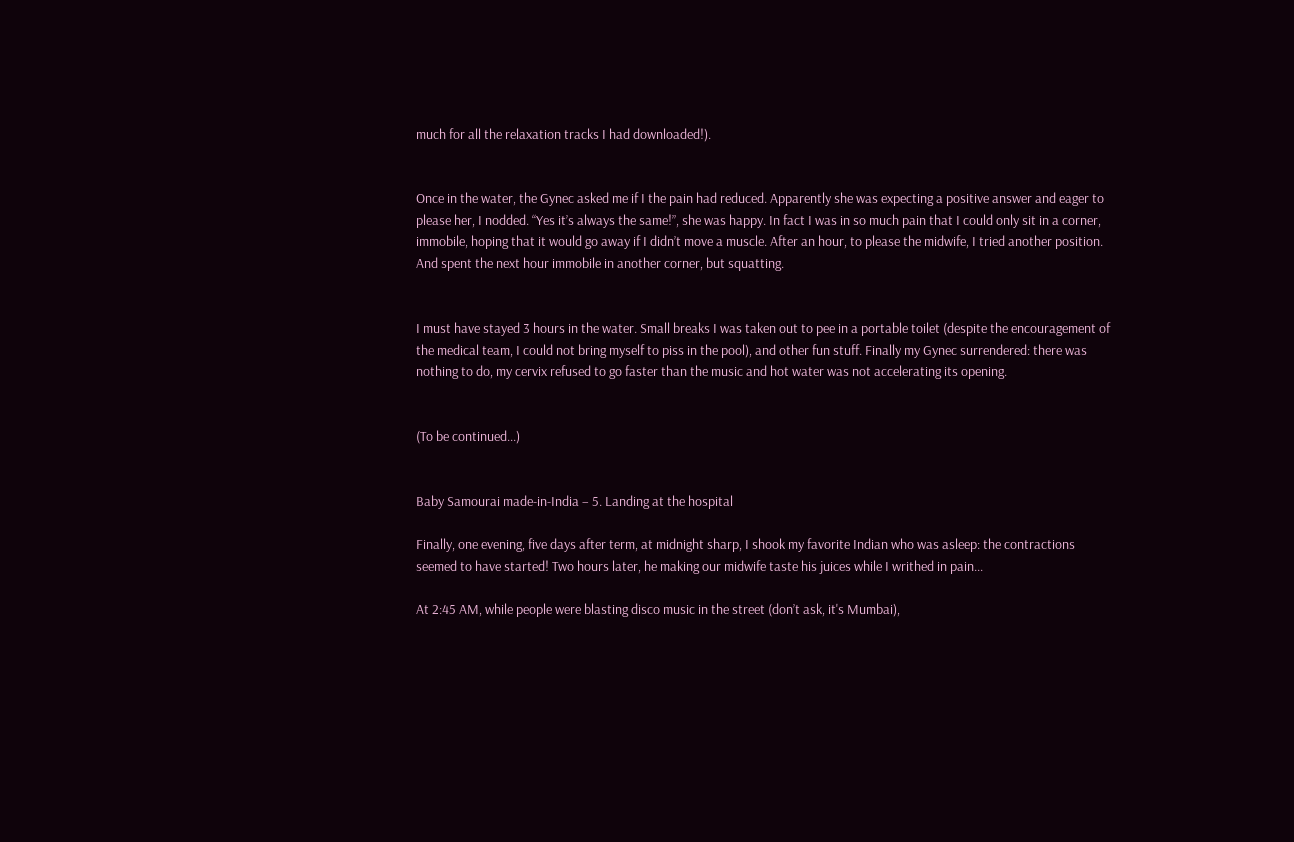much for all the relaxation tracks I had downloaded!).


Once in the water, the Gynec asked me if I the pain had reduced. Apparently she was expecting a positive answer and eager to please her, I nodded. “Yes it’s always the same!”, she was happy. In fact I was in so much pain that I could only sit in a corner, immobile, hoping that it would go away if I didn’t move a muscle. After an hour, to please the midwife, I tried another position. And spent the next hour immobile in another corner, but squatting.


I must have stayed 3 hours in the water. Small breaks I was taken out to pee in a portable toilet (despite the encouragement of the medical team, I could not bring myself to piss in the pool), and other fun stuff. Finally my Gynec surrendered: there was nothing to do, my cervix refused to go faster than the music and hot water was not accelerating its opening.


(To be continued...)


Baby Samourai made-in-India – 5. Landing at the hospital

Finally, one evening, five days after term, at midnight sharp, I shook my favorite Indian who was asleep: the contractions seemed to have started! Two hours later, he making our midwife taste his juices while I writhed in pain...

At 2:45 AM, while people were blasting disco music in the street (don’t ask, it's Mumbai),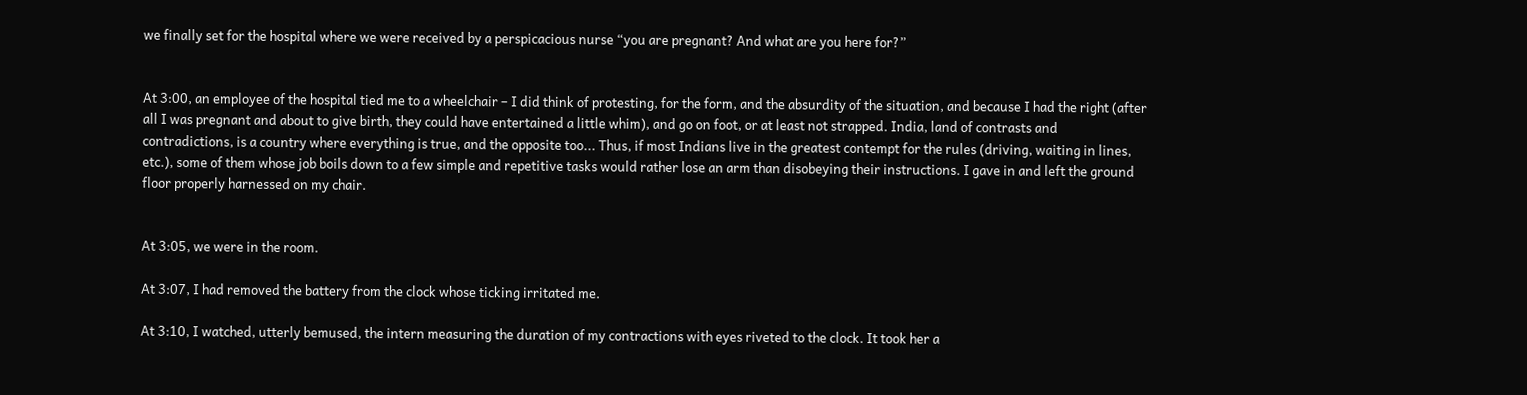we finally set for the hospital where we were received by a perspicacious nurse “you are pregnant? And what are you here for?”


At 3:00, an employee of the hospital tied me to a wheelchair – I did think of protesting, for the form, and the absurdity of the situation, and because I had the right (after all I was pregnant and about to give birth, they could have entertained a little whim), and go on foot, or at least not strapped. India, land of contrasts and contradictions, is a country where everything is true, and the opposite too... Thus, if most Indians live in the greatest contempt for the rules (driving, waiting in lines, etc.), some of them whose job boils down to a few simple and repetitive tasks would rather lose an arm than disobeying their instructions. I gave in and left the ground floor properly harnessed on my chair.


At 3:05, we were in the room.

At 3:07, I had removed the battery from the clock whose ticking irritated me.

At 3:10, I watched, utterly bemused, the intern measuring the duration of my contractions with eyes riveted to the clock. It took her a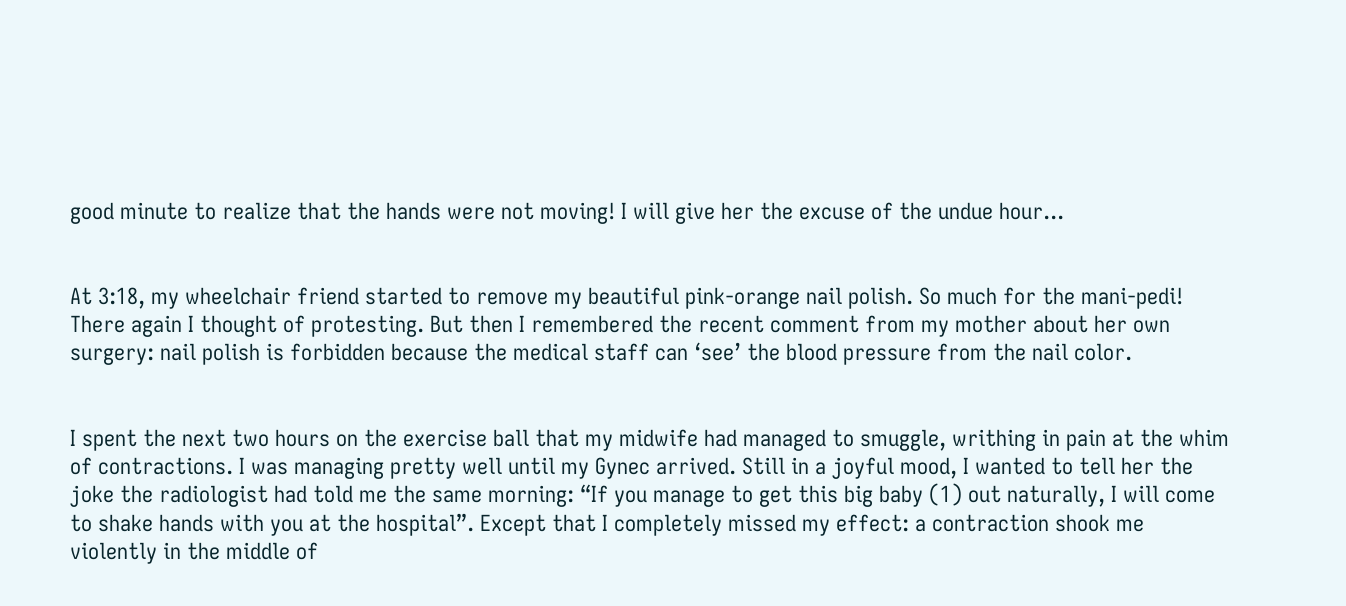good minute to realize that the hands were not moving! I will give her the excuse of the undue hour...


At 3:18, my wheelchair friend started to remove my beautiful pink-orange nail polish. So much for the mani-pedi! There again I thought of protesting. But then I remembered the recent comment from my mother about her own surgery: nail polish is forbidden because the medical staff can ‘see’ the blood pressure from the nail color.


I spent the next two hours on the exercise ball that my midwife had managed to smuggle, writhing in pain at the whim of contractions. I was managing pretty well until my Gynec arrived. Still in a joyful mood, I wanted to tell her the joke the radiologist had told me the same morning: “If you manage to get this big baby (1) out naturally, I will come to shake hands with you at the hospital”. Except that I completely missed my effect: a contraction shook me violently in the middle of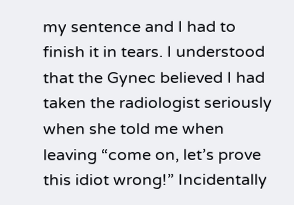my sentence and I had to finish it in tears. I understood that the Gynec believed I had taken the radiologist seriously when she told me when leaving “come on, let’s prove this idiot wrong!” Incidentally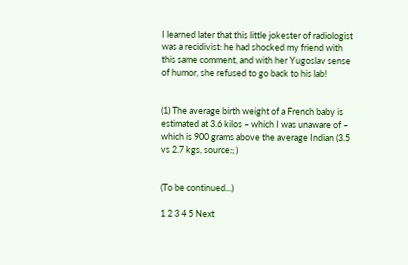I learned later that this little jokester of radiologist was a recidivist: he had shocked my friend with this same comment, and with her Yugoslav sense of humor, she refused to go back to his lab!


(1) The average birth weight of a French baby is estimated at 3.6 kilos – which I was unaware of – which is 900 grams above the average Indian (3.5 vs 2.7 kgs, source:; )


(To be continued...)

1 2 3 4 5 Next